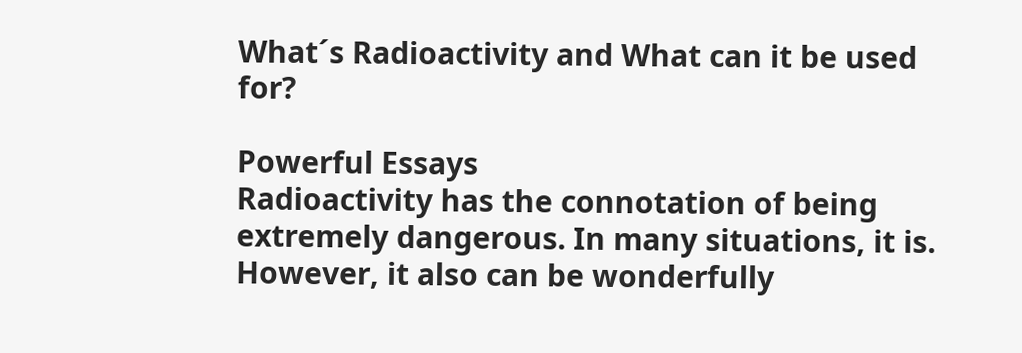What´s Radioactivity and What can it be used for?

Powerful Essays
Radioactivity has the connotation of being extremely dangerous. In many situations, it is. However, it also can be wonderfully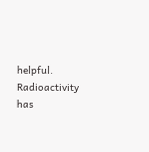helpful. Radioactivity has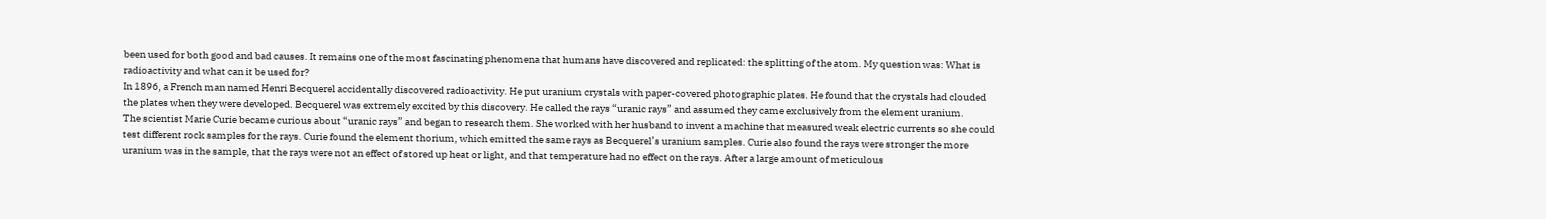been used for both good and bad causes. It remains one of the most fascinating phenomena that humans have discovered and replicated: the splitting of the atom. My question was: What is radioactivity and what can it be used for?
In 1896, a French man named Henri Becquerel accidentally discovered radioactivity. He put uranium crystals with paper-covered photographic plates. He found that the crystals had clouded the plates when they were developed. Becquerel was extremely excited by this discovery. He called the rays “uranic rays” and assumed they came exclusively from the element uranium.
The scientist Marie Curie became curious about “uranic rays” and began to research them. She worked with her husband to invent a machine that measured weak electric currents so she could test different rock samples for the rays. Curie found the element thorium, which emitted the same rays as Becquerel’s uranium samples. Curie also found the rays were stronger the more uranium was in the sample, that the rays were not an effect of stored up heat or light, and that temperature had no effect on the rays. After a large amount of meticulous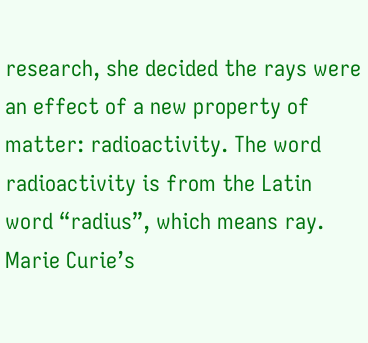research, she decided the rays were an effect of a new property of matter: radioactivity. The word radioactivity is from the Latin word “radius”, which means ray. Marie Curie’s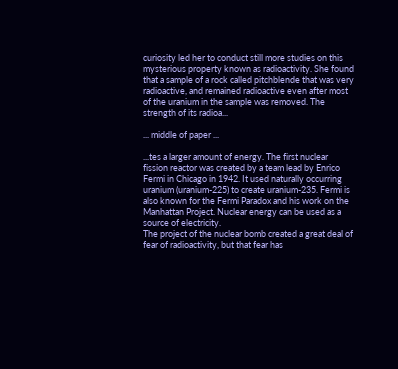curiosity led her to conduct still more studies on this mysterious property known as radioactivity. She found that a sample of a rock called pitchblende that was very radioactive, and remained radioactive even after most of the uranium in the sample was removed. The strength of its radioa...

... middle of paper ...

...tes a larger amount of energy. The first nuclear fission reactor was created by a team lead by Enrico Fermi in Chicago in 1942. It used naturally occurring uranium (uranium-225) to create uranium-235. Fermi is also known for the Fermi Paradox and his work on the Manhattan Project. Nuclear energy can be used as a source of electricity.
The project of the nuclear bomb created a great deal of fear of radioactivity, but that fear has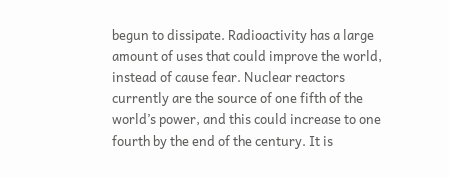begun to dissipate. Radioactivity has a large amount of uses that could improve the world, instead of cause fear. Nuclear reactors currently are the source of one fifth of the world’s power, and this could increase to one fourth by the end of the century. It is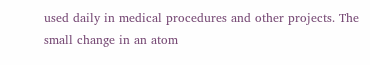used daily in medical procedures and other projects. The small change in an atom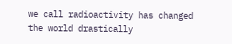we call radioactivity has changed the world drastically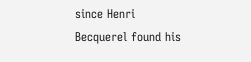since Henri Becquerel found his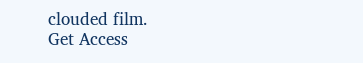clouded film.
Get Access